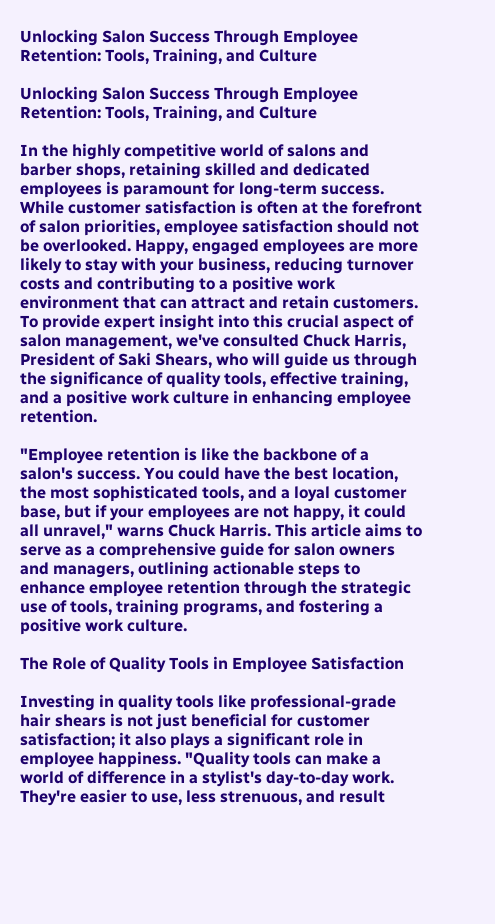Unlocking Salon Success Through Employee Retention: Tools, Training, and Culture

Unlocking Salon Success Through Employee Retention: Tools, Training, and Culture

In the highly competitive world of salons and barber shops, retaining skilled and dedicated employees is paramount for long-term success. While customer satisfaction is often at the forefront of salon priorities, employee satisfaction should not be overlooked. Happy, engaged employees are more likely to stay with your business, reducing turnover costs and contributing to a positive work environment that can attract and retain customers. To provide expert insight into this crucial aspect of salon management, we've consulted Chuck Harris, President of Saki Shears, who will guide us through the significance of quality tools, effective training, and a positive work culture in enhancing employee retention.

"Employee retention is like the backbone of a salon's success. You could have the best location, the most sophisticated tools, and a loyal customer base, but if your employees are not happy, it could all unravel," warns Chuck Harris. This article aims to serve as a comprehensive guide for salon owners and managers, outlining actionable steps to enhance employee retention through the strategic use of tools, training programs, and fostering a positive work culture.

The Role of Quality Tools in Employee Satisfaction

Investing in quality tools like professional-grade hair shears is not just beneficial for customer satisfaction; it also plays a significant role in employee happiness. "Quality tools can make a world of difference in a stylist's day-to-day work. They're easier to use, less strenuous, and result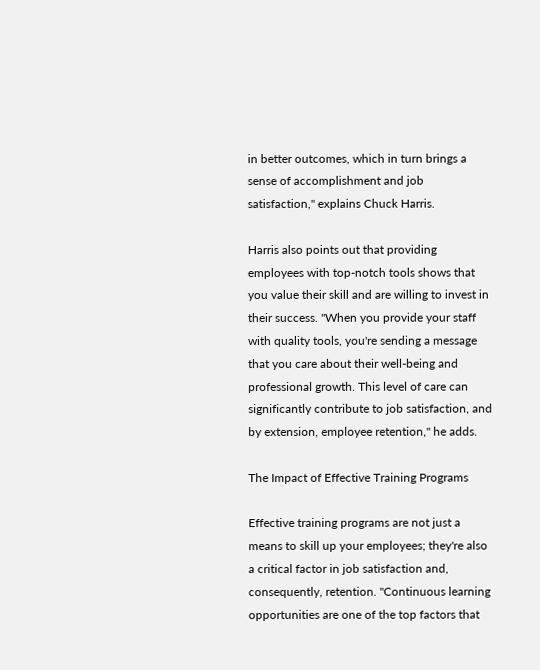in better outcomes, which in turn brings a sense of accomplishment and job satisfaction," explains Chuck Harris.

Harris also points out that providing employees with top-notch tools shows that you value their skill and are willing to invest in their success. "When you provide your staff with quality tools, you're sending a message that you care about their well-being and professional growth. This level of care can significantly contribute to job satisfaction, and by extension, employee retention," he adds.

The Impact of Effective Training Programs

Effective training programs are not just a means to skill up your employees; they're also a critical factor in job satisfaction and, consequently, retention. "Continuous learning opportunities are one of the top factors that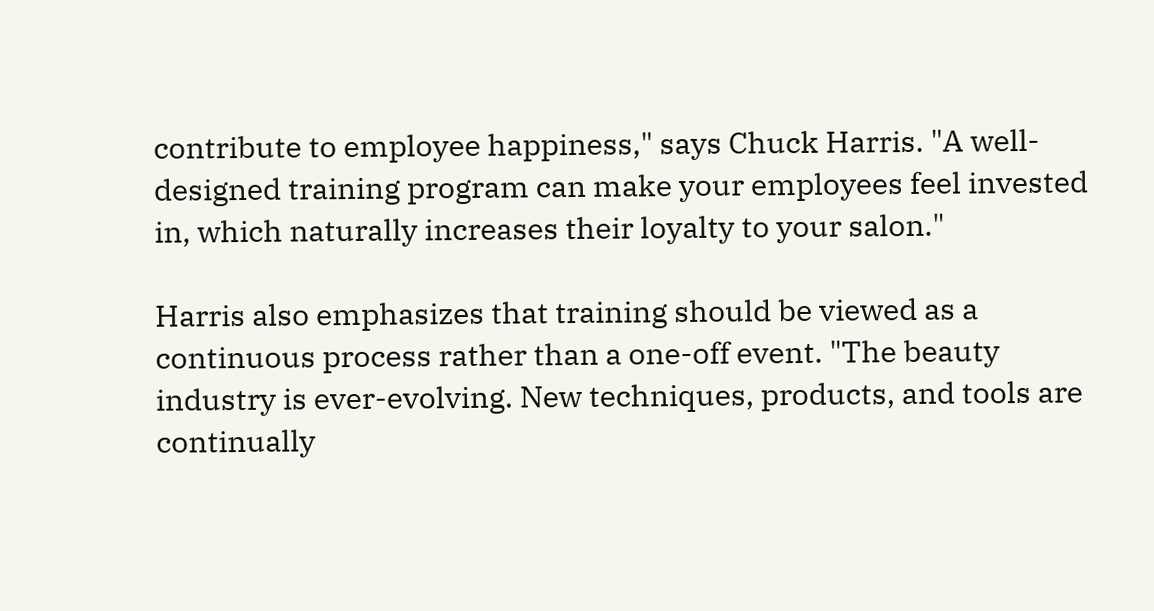contribute to employee happiness," says Chuck Harris. "A well-designed training program can make your employees feel invested in, which naturally increases their loyalty to your salon."

Harris also emphasizes that training should be viewed as a continuous process rather than a one-off event. "The beauty industry is ever-evolving. New techniques, products, and tools are continually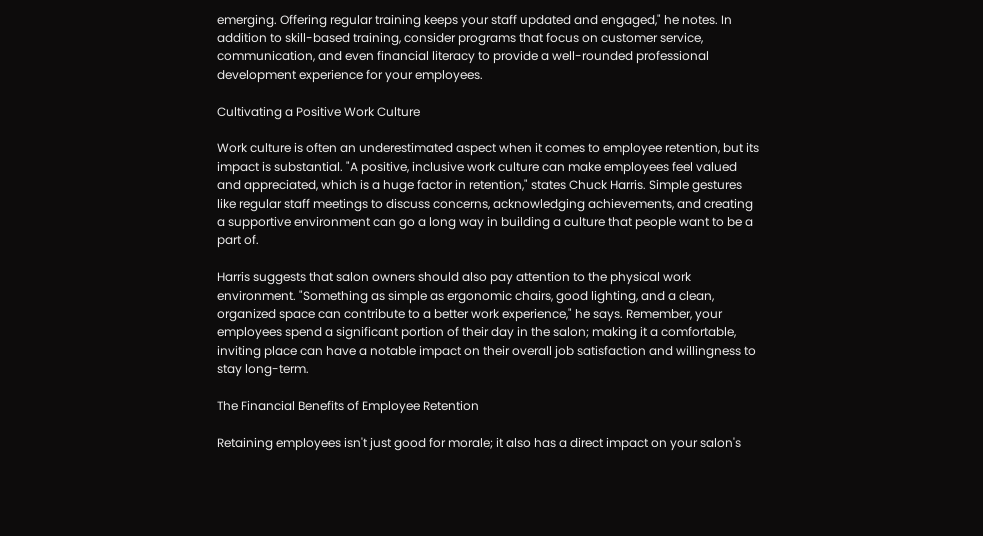emerging. Offering regular training keeps your staff updated and engaged," he notes. In addition to skill-based training, consider programs that focus on customer service, communication, and even financial literacy to provide a well-rounded professional development experience for your employees.

Cultivating a Positive Work Culture

Work culture is often an underestimated aspect when it comes to employee retention, but its impact is substantial. "A positive, inclusive work culture can make employees feel valued and appreciated, which is a huge factor in retention," states Chuck Harris. Simple gestures like regular staff meetings to discuss concerns, acknowledging achievements, and creating a supportive environment can go a long way in building a culture that people want to be a part of.

Harris suggests that salon owners should also pay attention to the physical work environment. "Something as simple as ergonomic chairs, good lighting, and a clean, organized space can contribute to a better work experience," he says. Remember, your employees spend a significant portion of their day in the salon; making it a comfortable, inviting place can have a notable impact on their overall job satisfaction and willingness to stay long-term.

The Financial Benefits of Employee Retention

Retaining employees isn't just good for morale; it also has a direct impact on your salon's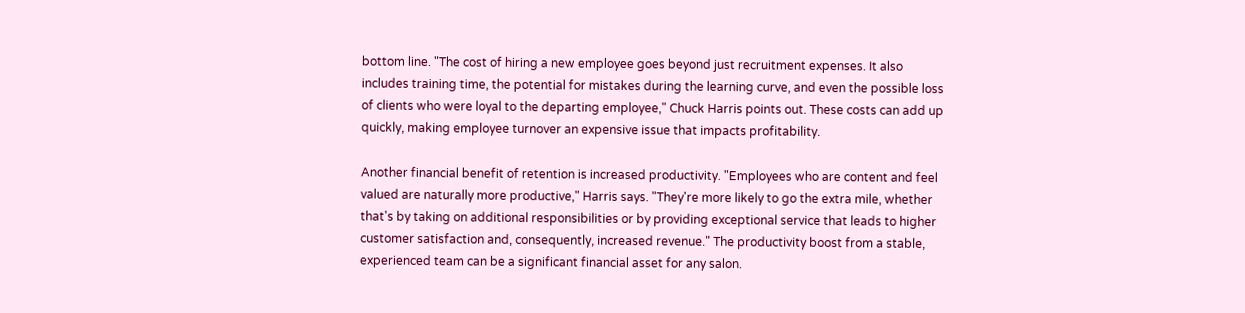bottom line. "The cost of hiring a new employee goes beyond just recruitment expenses. It also includes training time, the potential for mistakes during the learning curve, and even the possible loss of clients who were loyal to the departing employee," Chuck Harris points out. These costs can add up quickly, making employee turnover an expensive issue that impacts profitability.

Another financial benefit of retention is increased productivity. "Employees who are content and feel valued are naturally more productive," Harris says. "They're more likely to go the extra mile, whether that's by taking on additional responsibilities or by providing exceptional service that leads to higher customer satisfaction and, consequently, increased revenue." The productivity boost from a stable, experienced team can be a significant financial asset for any salon.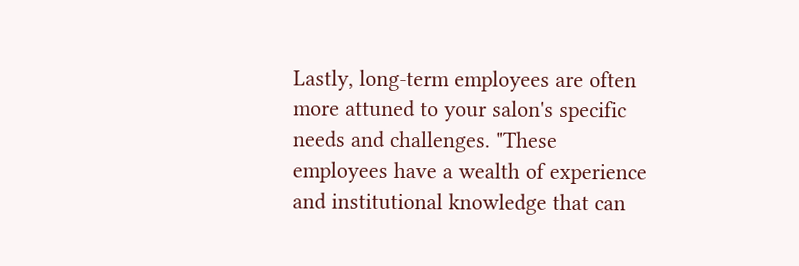Lastly, long-term employees are often more attuned to your salon's specific needs and challenges. "These employees have a wealth of experience and institutional knowledge that can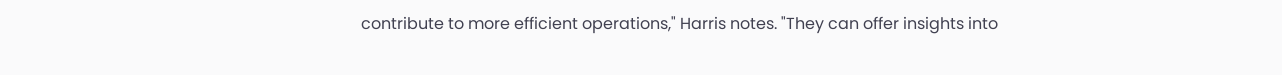contribute to more efficient operations," Harris notes. "They can offer insights into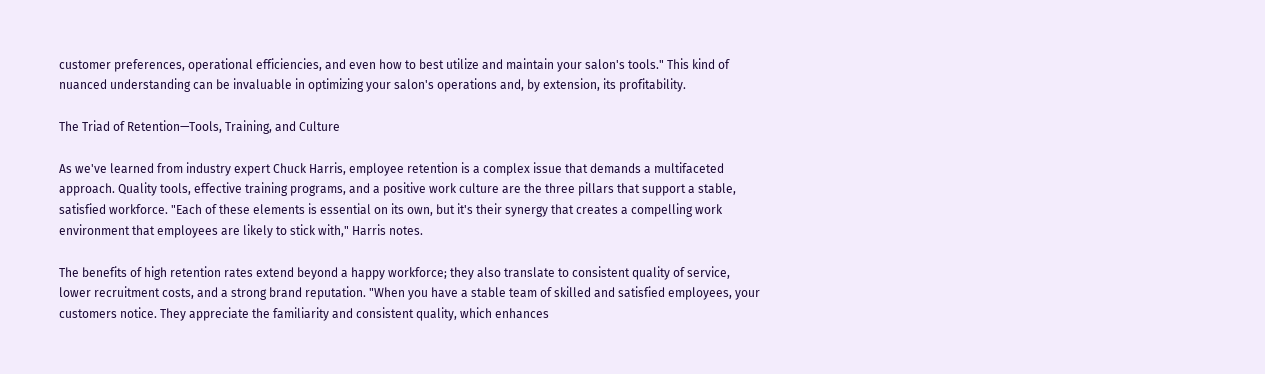customer preferences, operational efficiencies, and even how to best utilize and maintain your salon's tools." This kind of nuanced understanding can be invaluable in optimizing your salon's operations and, by extension, its profitability.

The Triad of Retention—Tools, Training, and Culture

As we've learned from industry expert Chuck Harris, employee retention is a complex issue that demands a multifaceted approach. Quality tools, effective training programs, and a positive work culture are the three pillars that support a stable, satisfied workforce. "Each of these elements is essential on its own, but it's their synergy that creates a compelling work environment that employees are likely to stick with," Harris notes.

The benefits of high retention rates extend beyond a happy workforce; they also translate to consistent quality of service, lower recruitment costs, and a strong brand reputation. "When you have a stable team of skilled and satisfied employees, your customers notice. They appreciate the familiarity and consistent quality, which enhances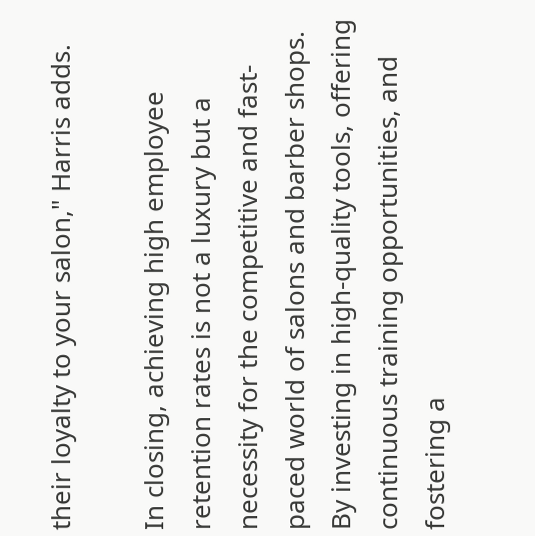their loyalty to your salon," Harris adds.

In closing, achieving high employee retention rates is not a luxury but a necessity for the competitive and fast-paced world of salons and barber shops. By investing in high-quality tools, offering continuous training opportunities, and fostering a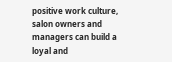positive work culture, salon owners and managers can build a loyal and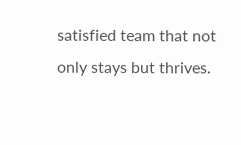satisfied team that not only stays but thrives.